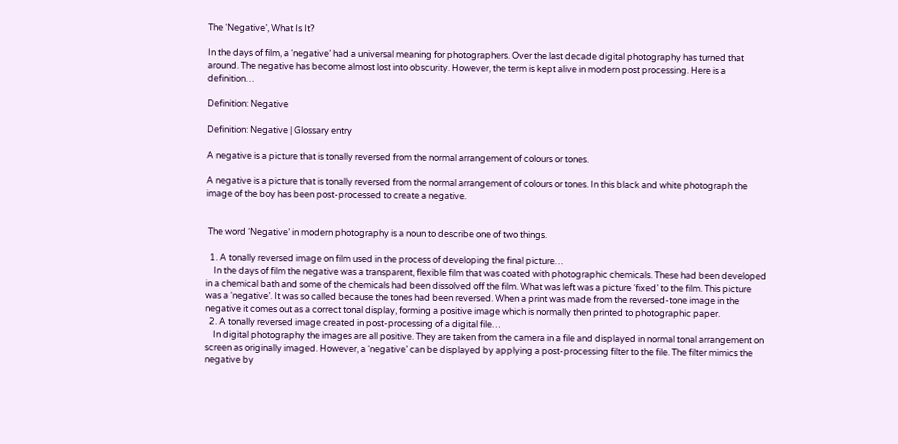The ‘Negative’, What Is It?

In the days of film, a ‘negative’ had a universal meaning for photographers. Over the last decade digital photography has turned that around. The negative has become almost lost into obscurity. However, the term is kept alive in modern post processing. Here is a definition…

Definition: Negative

Definition: Negative | Glossary entry

A negative is a picture that is tonally reversed from the normal arrangement of colours or tones.

A negative is a picture that is tonally reversed from the normal arrangement of colours or tones. In this black and white photograph the image of the boy has been post-processed to create a negative.


 The word ‘Negative’ in modern photography is a noun to describe one of two things.

  1. A tonally reversed image on film used in the process of developing the final picture…
    In the days of film the negative was a transparent, flexible film that was coated with photographic chemicals. These had been developed in a chemical bath and some of the chemicals had been dissolved off the film. What was left was a picture ‘fixed’ to the film. This picture was a ‘negative’. It was so called because the tones had been reversed. When a print was made from the reversed-tone image in the negative it comes out as a correct tonal display, forming a positive image which is normally then printed to photographic paper.
  2. A tonally reversed image created in post-processing of a digital file…
    In digital photography the images are all positive. They are taken from the camera in a file and displayed in normal tonal arrangement on screen as originally imaged. However, a ‘negative’ can be displayed by applying a post-processing filter to the file. The filter mimics the negative by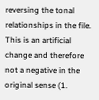reversing the tonal relationships in the file. This is an artificial change and therefore not a negative in the original sense (1.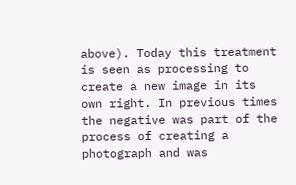above). Today this treatment is seen as processing to create a new image in its own right. In previous times the negative was part of the process of creating a photograph and was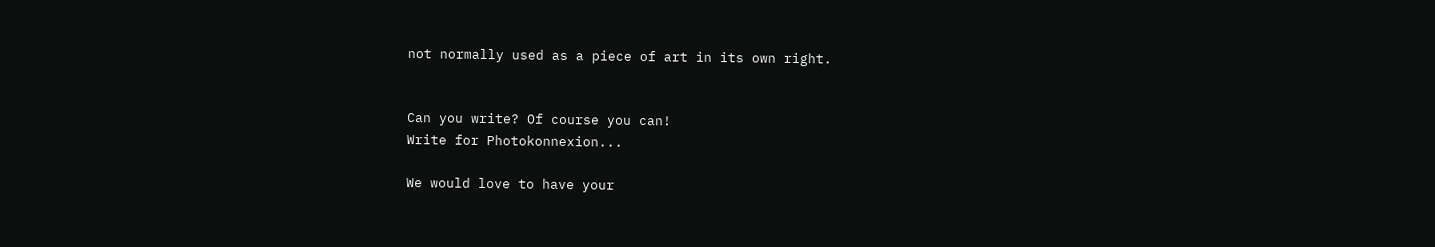not normally used as a piece of art in its own right.


Can you write? Of course you can!
Write for Photokonnexion...

We would love to have your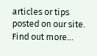articles or tips posted on our site.
Find out more…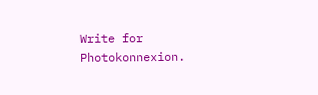Write for Photokonnexion.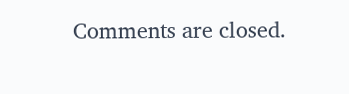Comments are closed.